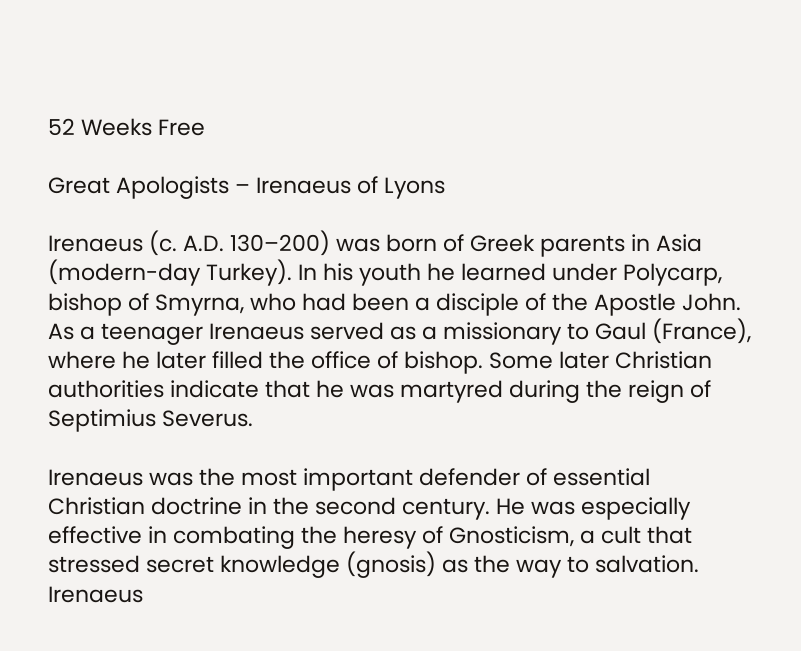52 Weeks Free

Great Apologists – Irenaeus of Lyons

Irenaeus (c. A.D. 130–200) was born of Greek parents in Asia (modern-day Turkey). In his youth he learned under Polycarp, bishop of Smyrna, who had been a disciple of the Apostle John. As a teenager Irenaeus served as a missionary to Gaul (France), where he later filled the office of bishop. Some later Christian authorities indicate that he was martyred during the reign of Septimius Severus.

Irenaeus was the most important defender of essential Christian doctrine in the second century. He was especially effective in combating the heresy of Gnosticism, a cult that stressed secret knowledge (gnosis) as the way to salvation. Irenaeus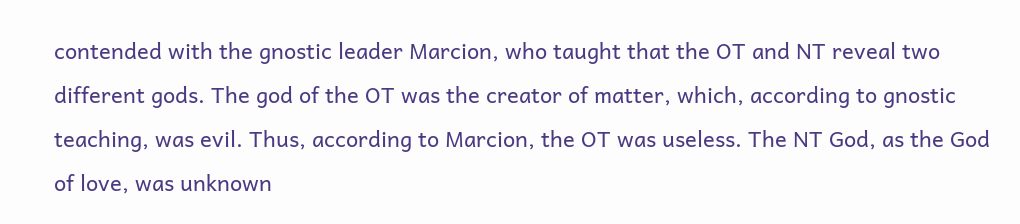contended with the gnostic leader Marcion, who taught that the OT and NT reveal two different gods. The god of the OT was the creator of matter, which, according to gnostic teaching, was evil. Thus, according to Marcion, the OT was useless. The NT God, as the God of love, was unknown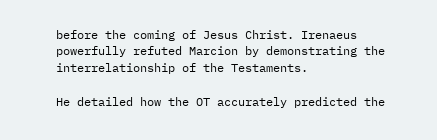before the coming of Jesus Christ. Irenaeus powerfully refuted Marcion by demonstrating the interrelationship of the Testaments.

He detailed how the OT accurately predicted the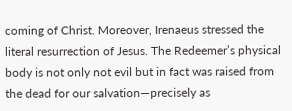coming of Christ. Moreover, Irenaeus stressed the literal resurrection of Jesus. The Redeemer’s physical body is not only not evil but in fact was raised from the dead for our salvation—precisely as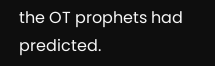the OT prophets had predicted.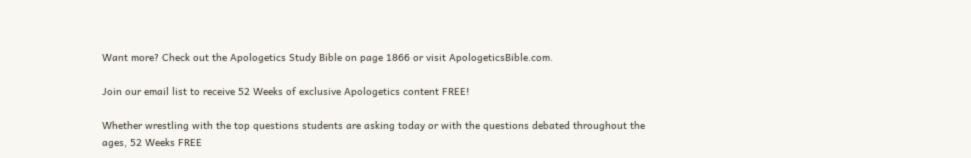Want more? Check out the Apologetics Study Bible on page 1866 or visit ApologeticsBible.com.

Join our email list to receive 52 Weeks of exclusive Apologetics content FREE!

Whether wrestling with the top questions students are asking today or with the questions debated throughout the ages, 52 Weeks FREE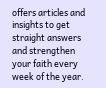offers articles and insights to get straight answers and strengthen your faith every week of the year.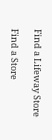Find a Lifeway Store

Find a Store